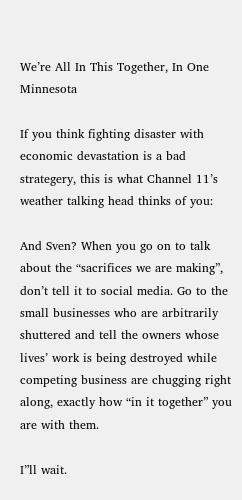We’re All In This Together, In One Minnesota

If you think fighting disaster with economic devastation is a bad strategery, this is what Channel 11’s weather talking head thinks of you:

And Sven? When you go on to talk about the “sacrifices we are making”, don’t tell it to social media. Go to the small businesses who are arbitrarily shuttered and tell the owners whose lives’ work is being destroyed while competing business are chugging right along, exactly how “in it together” you are with them.

I”ll wait.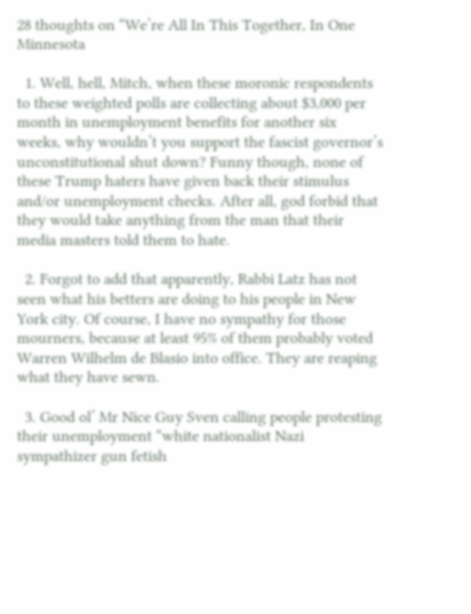28 thoughts on “We’re All In This Together, In One Minnesota

  1. Well, hell, Mitch, when these moronic respondents to these weighted polls are collecting about $3,000 per month in unemployment benefits for another six weeks, why wouldn’t you support the fascist governor’s unconstitutional shut down? Funny though, none of these Trump haters have given back their stimulus and/or unemployment checks. After all, god forbid that they would take anything from the man that their media masters told them to hate.

  2. Forgot to add that apparently, Rabbi Latz has not seen what his betters are doing to his people in New York city. Of course, I have no sympathy for those mourners, because at least 95% of them probably voted Warren Wilhelm de Blasio into office. They are reaping what they have sewn.

  3. Good ol’ Mr Nice Guy Sven calling people protesting their unemployment “white nationalist Nazi sympathizer gun fetish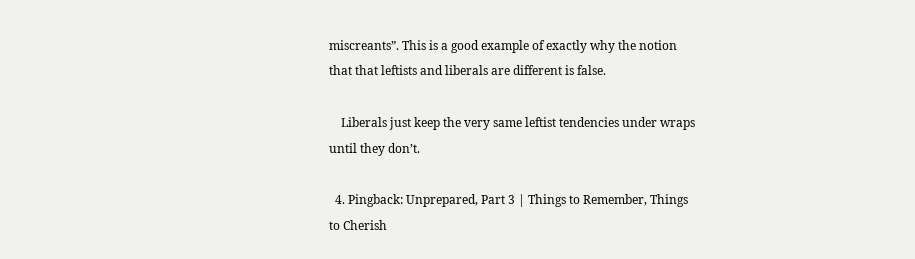miscreants”. This is a good example of exactly why the notion that that leftists and liberals are different is false.

    Liberals just keep the very same leftist tendencies under wraps until they don’t.

  4. Pingback: Unprepared, Part 3 | Things to Remember, Things to Cherish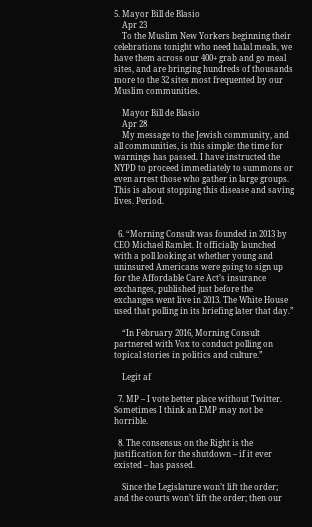5. Mayor Bill de Blasio
    Apr 23
    To the Muslim New Yorkers beginning their celebrations tonight who need halal meals, we have them across our 400+ grab and go meal sites, and are bringing hundreds of thousands more to the 32 sites most frequented by our Muslim communities.

    Mayor Bill de Blasio
    Apr 28
    My message to the Jewish community, and all communities, is this simple: the time for warnings has passed. I have instructed the NYPD to proceed immediately to summons or even arrest those who gather in large groups. This is about stopping this disease and saving lives. Period.


  6. “Morning Consult was founded in 2013 by CEO Michael Ramlet. It officially launched with a poll looking at whether young and uninsured Americans were going to sign up for the Affordable Care Act’s insurance exchanges, published just before the exchanges went live in 2013. The White House used that polling in its briefing later that day.”

    “In February 2016, Morning Consult partnered with Vox to conduct polling on topical stories in politics and culture.”

    Legit af

  7. MP – I vote better place without Twitter. Sometimes I think an EMP may not be horrible.

  8. The consensus on the Right is the justification for the shutdown – if it ever existed – has passed.

    Since the Legislature won’t lift the order; and the courts won’t lift the order; then our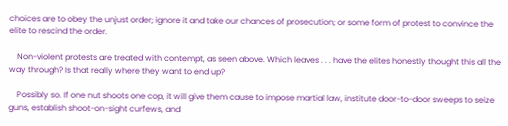choices are to obey the unjust order; ignore it and take our chances of prosecution; or some form of protest to convince the elite to rescind the order.

    Non-violent protests are treated with contempt, as seen above. Which leaves . . . have the elites honestly thought this all the way through? Is that really where they want to end up?

    Possibly so. If one nut shoots one cop, it will give them cause to impose martial law, institute door-to-door sweeps to seize guns, establish shoot-on-sight curfews, and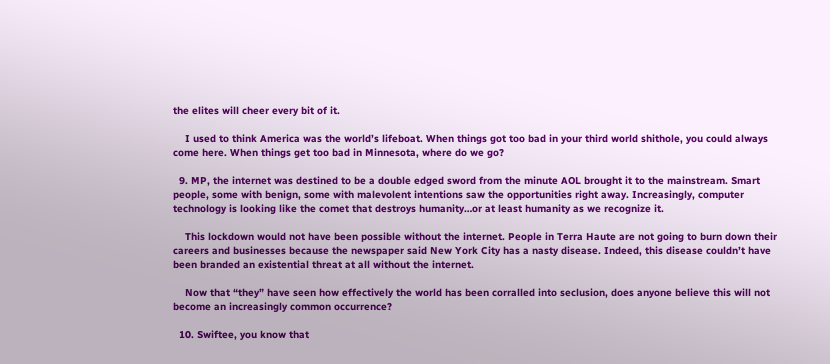the elites will cheer every bit of it.

    I used to think America was the world’s lifeboat. When things got too bad in your third world shithole, you could always come here. When things get too bad in Minnesota, where do we go?

  9. MP, the internet was destined to be a double edged sword from the minute AOL brought it to the mainstream. Smart people, some with benign, some with malevolent intentions saw the opportunities right away. Increasingly, computer technology is looking like the comet that destroys humanity…or at least humanity as we recognize it.

    This lockdown would not have been possible without the internet. People in Terra Haute are not going to burn down their careers and businesses because the newspaper said New York City has a nasty disease. Indeed, this disease couldn’t have been branded an existential threat at all without the internet.

    Now that “they” have seen how effectively the world has been corralled into seclusion, does anyone believe this will not become an increasingly common occurrence?

  10. Swiftee, you know that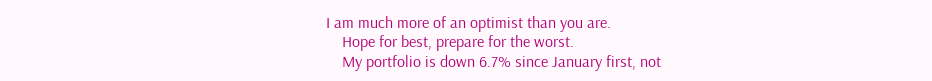I am much more of an optimist than you are.
    Hope for best, prepare for the worst.
    My portfolio is down 6.7% since January first, not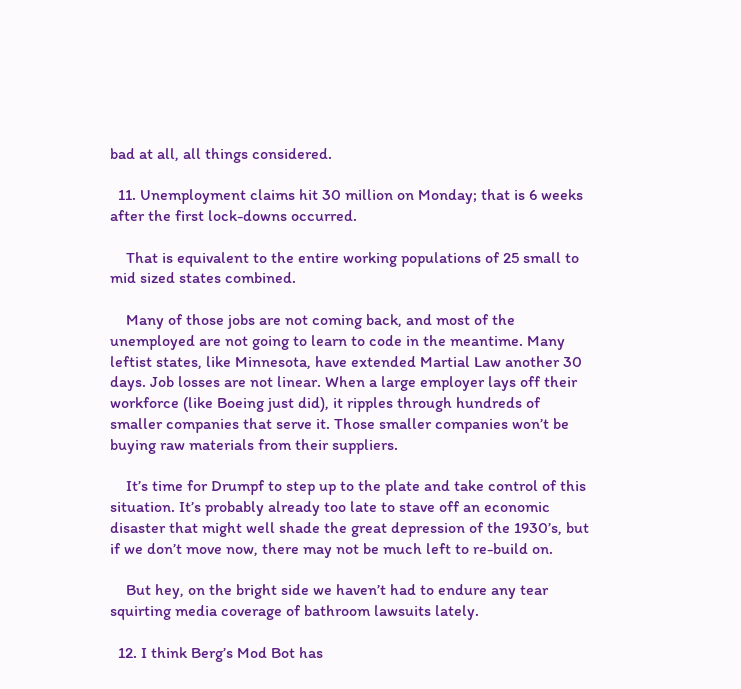bad at all, all things considered.

  11. Unemployment claims hit 30 million on Monday; that is 6 weeks after the first lock-downs occurred.

    That is equivalent to the entire working populations of 25 small to mid sized states combined.

    Many of those jobs are not coming back, and most of the unemployed are not going to learn to code in the meantime. Many leftist states, like Minnesota, have extended Martial Law another 30 days. Job losses are not linear. When a large employer lays off their workforce (like Boeing just did), it ripples through hundreds of smaller companies that serve it. Those smaller companies won’t be buying raw materials from their suppliers.

    It’s time for Drumpf to step up to the plate and take control of this situation. It’s probably already too late to stave off an economic disaster that might well shade the great depression of the 1930’s, but if we don’t move now, there may not be much left to re-build on.

    But hey, on the bright side we haven’t had to endure any tear squirting media coverage of bathroom lawsuits lately.

  12. I think Berg’s Mod Bot has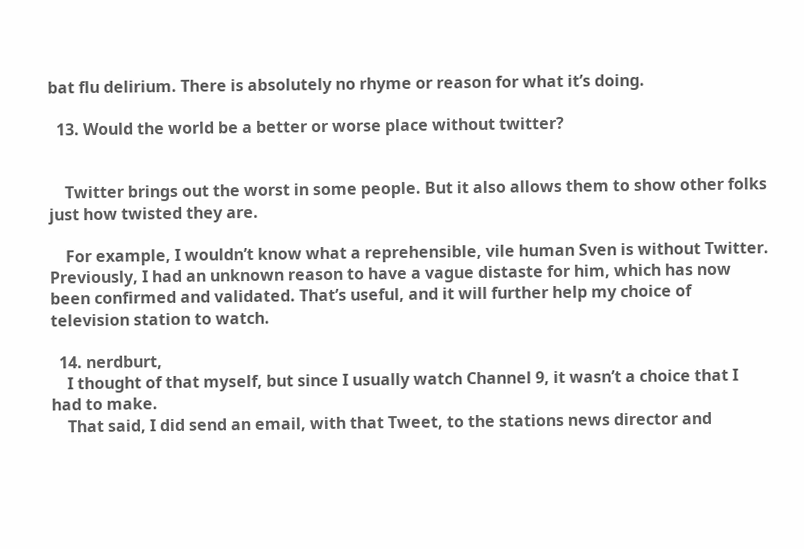bat flu delirium. There is absolutely no rhyme or reason for what it’s doing.

  13. Would the world be a better or worse place without twitter?


    Twitter brings out the worst in some people. But it also allows them to show other folks just how twisted they are.

    For example, I wouldn’t know what a reprehensible, vile human Sven is without Twitter. Previously, I had an unknown reason to have a vague distaste for him, which has now been confirmed and validated. That’s useful, and it will further help my choice of television station to watch.

  14. nerdburt,
    I thought of that myself, but since I usually watch Channel 9, it wasn’t a choice that I had to make.
    That said, I did send an email, with that Tweet, to the stations news director and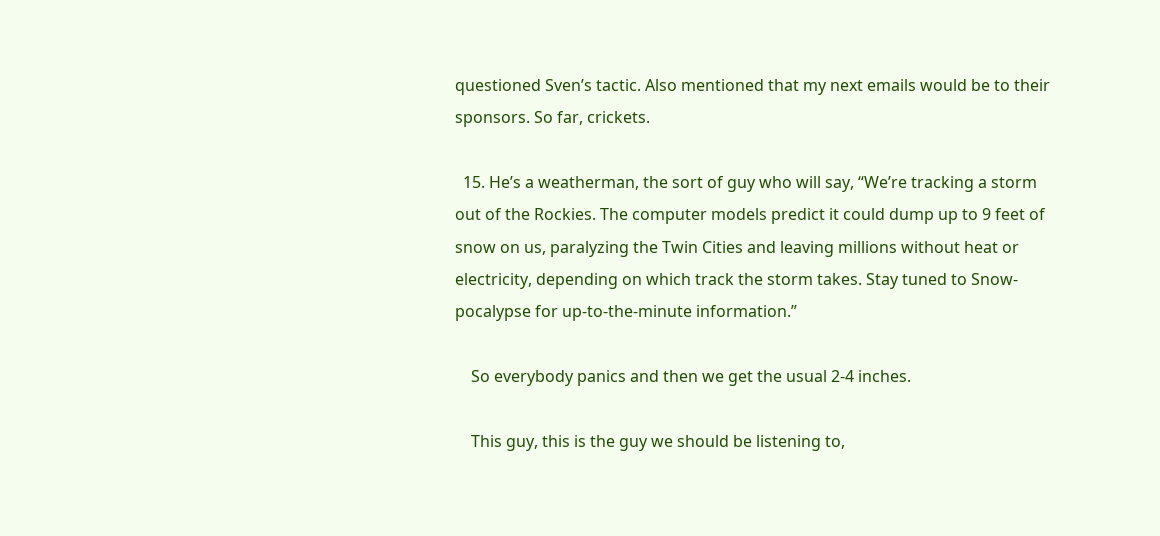questioned Sven’s tactic. Also mentioned that my next emails would be to their sponsors. So far, crickets.

  15. He’s a weatherman, the sort of guy who will say, “We’re tracking a storm out of the Rockies. The computer models predict it could dump up to 9 feet of snow on us, paralyzing the Twin Cities and leaving millions without heat or electricity, depending on which track the storm takes. Stay tuned to Snow-pocalypse for up-to-the-minute information.”

    So everybody panics and then we get the usual 2-4 inches.

    This guy, this is the guy we should be listening to,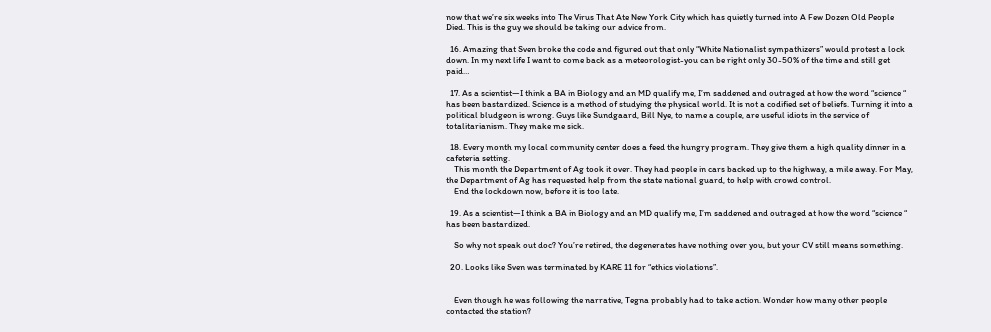now that we’re six weeks into The Virus That Ate New York City which has quietly turned into A Few Dozen Old People Died. This is the guy we should be taking our advice from.

  16. Amazing that Sven broke the code and figured out that only “White Nationalist sympathizers” would protest a lock down. In my next life I want to come back as a meteorologist-you can be right only 30-50% of the time and still get paid…

  17. As a scientist—I think a BA in Biology and an MD qualify me, I’m saddened and outraged at how the word “science “ has been bastardized. Science is a method of studying the physical world. It is not a codified set of beliefs. Turning it into a political bludgeon is wrong. Guys like Sundgaard, Bill Nye, to name a couple, are useful idiots in the service of totalitarianism. They make me sick.

  18. Every month my local community center does a feed the hungry program. They give them a high quality dinner in a cafeteria setting.
    This month the Department of Ag took it over. They had people in cars backed up to the highway, a mile away. For May, the Department of Ag has requested help from the state national guard, to help with crowd control.
    End the lockdown now, before it is too late.

  19. As a scientist—I think a BA in Biology and an MD qualify me, I’m saddened and outraged at how the word “science “ has been bastardized.

    So why not speak out doc? You’re retired, the degenerates have nothing over you, but your CV still means something.

  20. Looks like Sven was terminated by KARE 11 for “ethics violations”.


    Even though he was following the narrative, Tegna probably had to take action. Wonder how many other people contacted the station?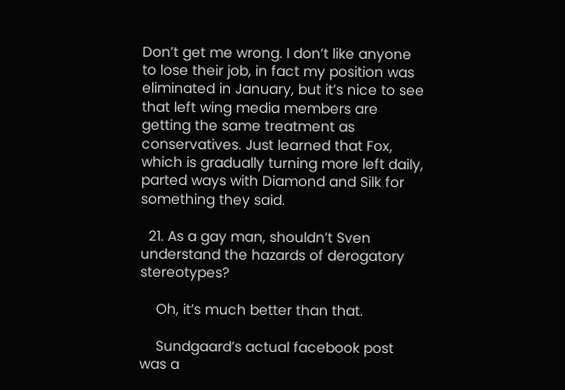Don’t get me wrong. I don’t like anyone to lose their job, in fact my position was eliminated in January, but it’s nice to see that left wing media members are getting the same treatment as conservatives. Just learned that Fox, which is gradually turning more left daily, parted ways with Diamond and Silk for something they said.

  21. As a gay man, shouldn’t Sven understand the hazards of derogatory stereotypes?

    Oh, it’s much better than that.

    Sundgaard’s actual facebook post was a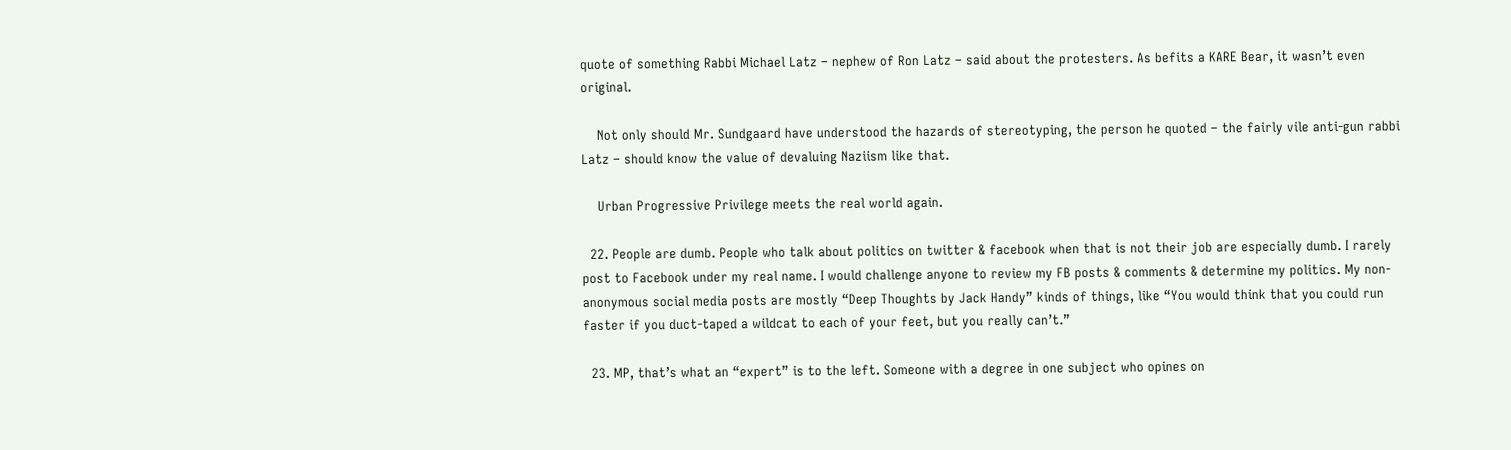quote of something Rabbi Michael Latz – nephew of Ron Latz – said about the protesters. As befits a KARE Bear, it wasn’t even original.

    Not only should Mr. Sundgaard have understood the hazards of stereotyping, the person he quoted – the fairly vile anti-gun rabbi Latz – should know the value of devaluing Naziism like that.

    Urban Progressive Privilege meets the real world again.

  22. People are dumb. People who talk about politics on twitter & facebook when that is not their job are especially dumb. I rarely post to Facebook under my real name. I would challenge anyone to review my FB posts & comments & determine my politics. My non-anonymous social media posts are mostly “Deep Thoughts by Jack Handy” kinds of things, like “You would think that you could run faster if you duct-taped a wildcat to each of your feet, but you really can’t.”

  23. MP, that’s what an “expert” is to the left. Someone with a degree in one subject who opines on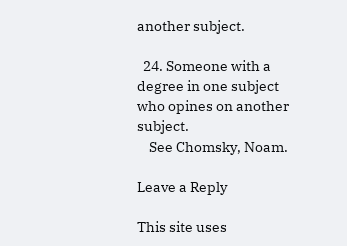another subject.

  24. Someone with a degree in one subject who opines on another subject.
    See Chomsky, Noam.

Leave a Reply

This site uses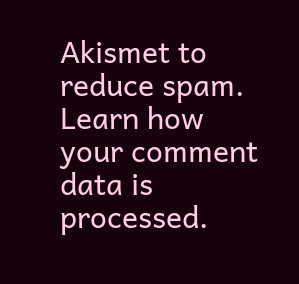Akismet to reduce spam. Learn how your comment data is processed.